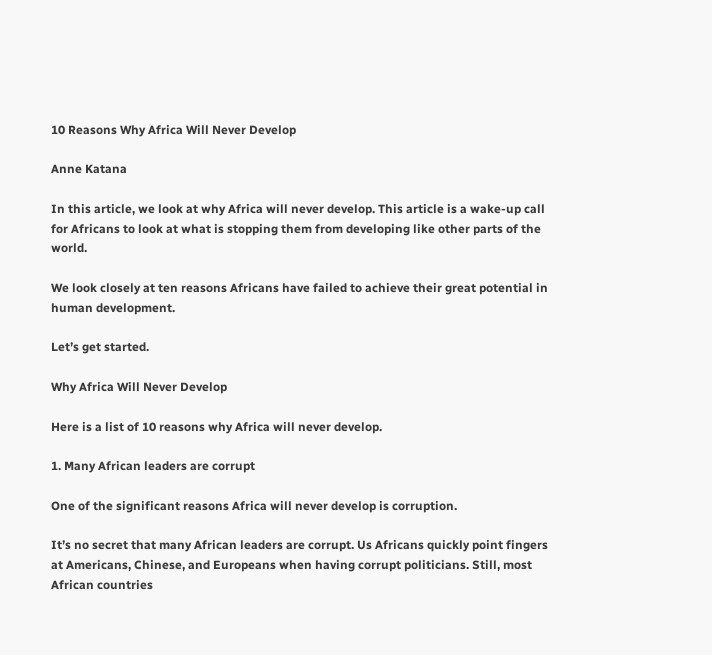10 Reasons Why Africa Will Never Develop

Anne Katana

In this article, we look at why Africa will never develop. This article is a wake-up call for Africans to look at what is stopping them from developing like other parts of the world.

We look closely at ten reasons Africans have failed to achieve their great potential in human development.

Let’s get started.

Why Africa Will Never Develop

Here is a list of 10 reasons why Africa will never develop.

1. Many African leaders are corrupt

One of the significant reasons Africa will never develop is corruption.

It’s no secret that many African leaders are corrupt. Us Africans quickly point fingers at Americans, Chinese, and Europeans when having corrupt politicians. Still, most African countries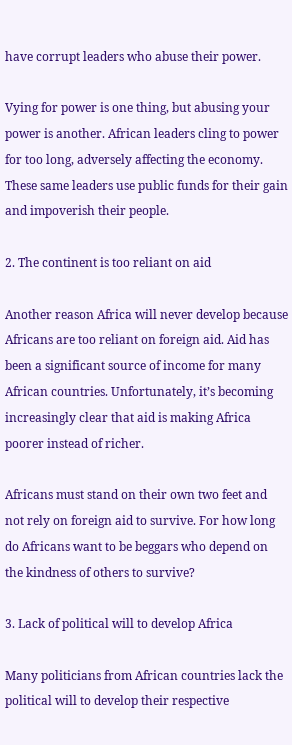have corrupt leaders who abuse their power.

Vying for power is one thing, but abusing your power is another. African leaders cling to power for too long, adversely affecting the economy. These same leaders use public funds for their gain and impoverish their people.

2. The continent is too reliant on aid

Another reason Africa will never develop because Africans are too reliant on foreign aid. Aid has been a significant source of income for many African countries. Unfortunately, it’s becoming increasingly clear that aid is making Africa poorer instead of richer.

Africans must stand on their own two feet and not rely on foreign aid to survive. For how long do Africans want to be beggars who depend on the kindness of others to survive?

3. Lack of political will to develop Africa

Many politicians from African countries lack the political will to develop their respective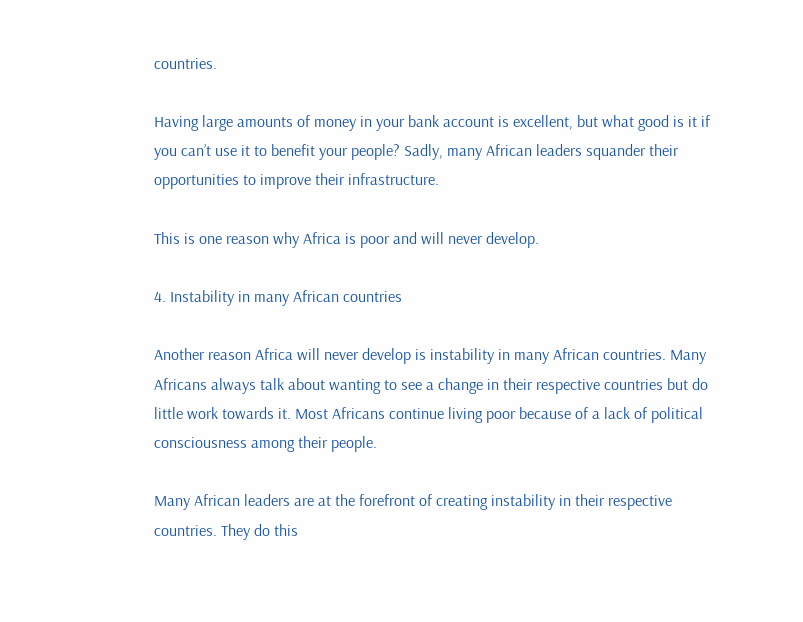countries.

Having large amounts of money in your bank account is excellent, but what good is it if you can’t use it to benefit your people? Sadly, many African leaders squander their opportunities to improve their infrastructure.

This is one reason why Africa is poor and will never develop.

4. Instability in many African countries

Another reason Africa will never develop is instability in many African countries. Many Africans always talk about wanting to see a change in their respective countries but do little work towards it. Most Africans continue living poor because of a lack of political consciousness among their people.

Many African leaders are at the forefront of creating instability in their respective countries. They do this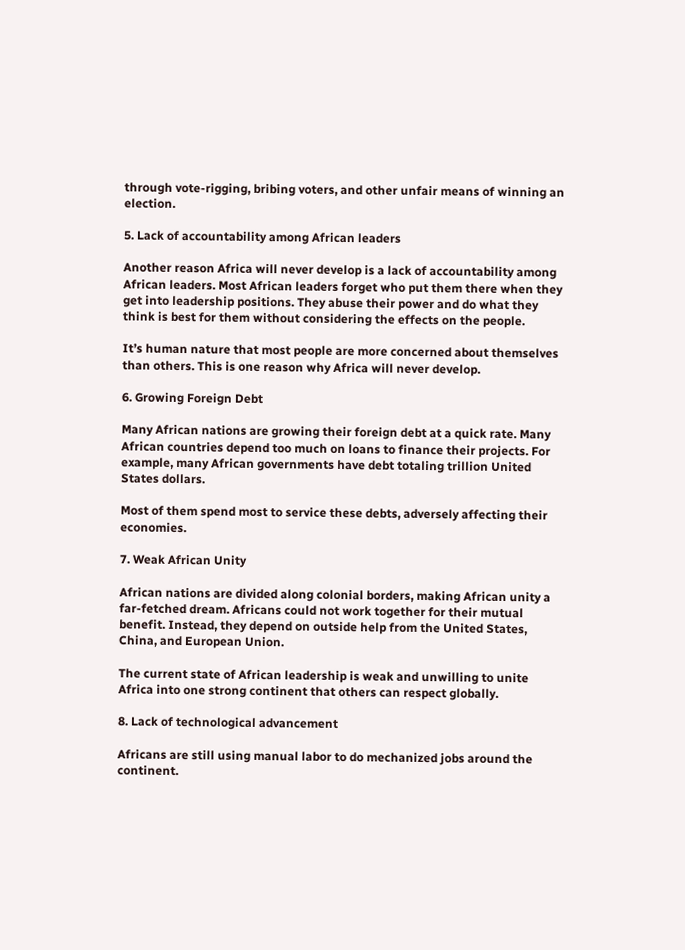through vote-rigging, bribing voters, and other unfair means of winning an election.

5. Lack of accountability among African leaders

Another reason Africa will never develop is a lack of accountability among African leaders. Most African leaders forget who put them there when they get into leadership positions. They abuse their power and do what they think is best for them without considering the effects on the people.

It’s human nature that most people are more concerned about themselves than others. This is one reason why Africa will never develop.

6. Growing Foreign Debt

Many African nations are growing their foreign debt at a quick rate. Many African countries depend too much on loans to finance their projects. For example, many African governments have debt totaling trillion United States dollars.

Most of them spend most to service these debts, adversely affecting their economies.

7. Weak African Unity

African nations are divided along colonial borders, making African unity a far-fetched dream. Africans could not work together for their mutual benefit. Instead, they depend on outside help from the United States, China, and European Union.

The current state of African leadership is weak and unwilling to unite Africa into one strong continent that others can respect globally.

8. Lack of technological advancement

Africans are still using manual labor to do mechanized jobs around the continent.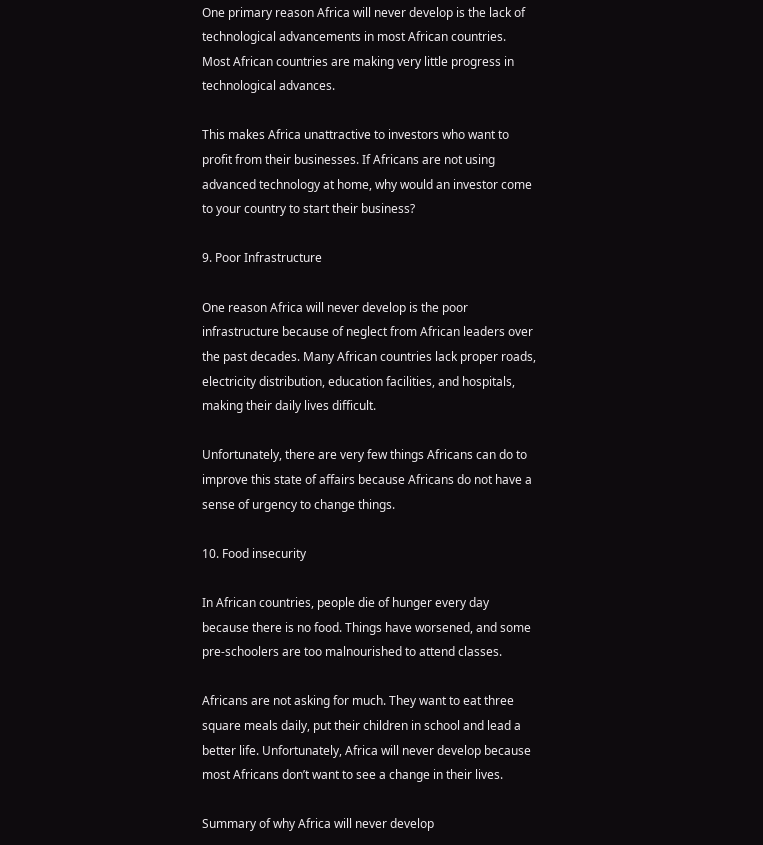One primary reason Africa will never develop is the lack of technological advancements in most African countries. Most African countries are making very little progress in technological advances.

This makes Africa unattractive to investors who want to profit from their businesses. If Africans are not using advanced technology at home, why would an investor come to your country to start their business?

9. Poor Infrastructure

One reason Africa will never develop is the poor infrastructure because of neglect from African leaders over the past decades. Many African countries lack proper roads, electricity distribution, education facilities, and hospitals, making their daily lives difficult.

Unfortunately, there are very few things Africans can do to improve this state of affairs because Africans do not have a sense of urgency to change things.

10. Food insecurity

In African countries, people die of hunger every day because there is no food. Things have worsened, and some pre-schoolers are too malnourished to attend classes.

Africans are not asking for much. They want to eat three square meals daily, put their children in school and lead a better life. Unfortunately, Africa will never develop because most Africans don’t want to see a change in their lives.

Summary of why Africa will never develop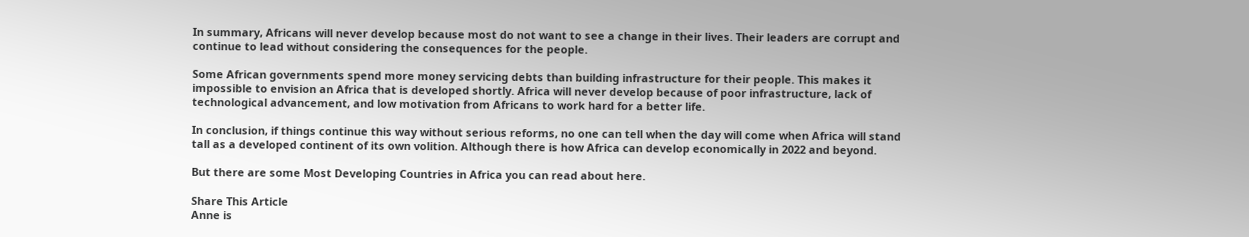In summary, Africans will never develop because most do not want to see a change in their lives. Their leaders are corrupt and continue to lead without considering the consequences for the people.

Some African governments spend more money servicing debts than building infrastructure for their people. This makes it impossible to envision an Africa that is developed shortly. Africa will never develop because of poor infrastructure, lack of technological advancement, and low motivation from Africans to work hard for a better life.

In conclusion, if things continue this way without serious reforms, no one can tell when the day will come when Africa will stand tall as a developed continent of its own volition. Although there is how Africa can develop economically in 2022 and beyond.

But there are some Most Developing Countries in Africa you can read about here.

Share This Article
Anne is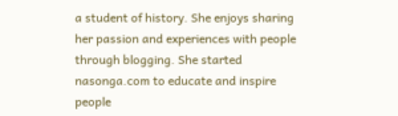a student of history. She enjoys sharing her passion and experiences with people through blogging. She started nasonga.com to educate and inspire people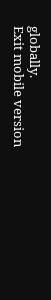globally.
Exit mobile version